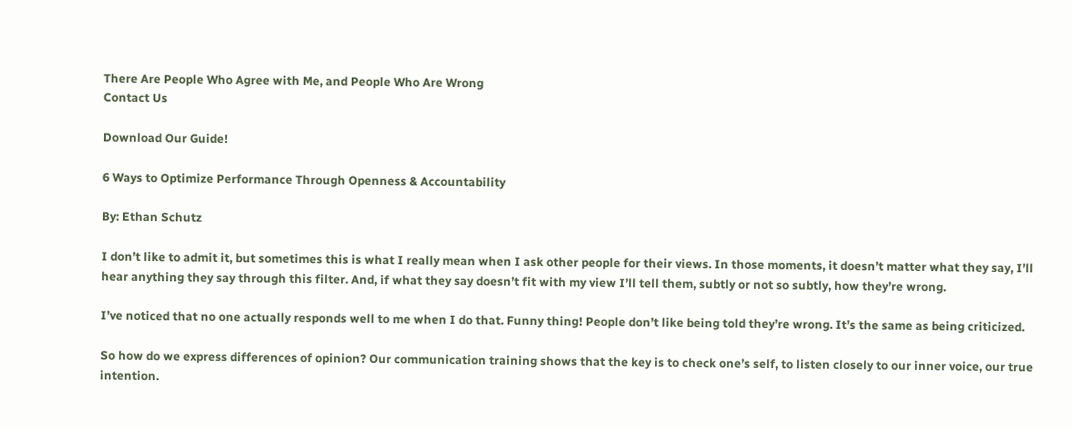There Are People Who Agree with Me, and People Who Are Wrong
Contact Us

Download Our Guide!

6 Ways to Optimize Performance Through Openness & Accountability

By: Ethan Schutz

I don’t like to admit it, but sometimes this is what I really mean when I ask other people for their views. In those moments, it doesn’t matter what they say, I’ll hear anything they say through this filter. And, if what they say doesn’t fit with my view I’ll tell them, subtly or not so subtly, how they’re wrong.

I’ve noticed that no one actually responds well to me when I do that. Funny thing! People don’t like being told they’re wrong. It’s the same as being criticized.

So how do we express differences of opinion? Our communication training shows that the key is to check one’s self, to listen closely to our inner voice, our true intention.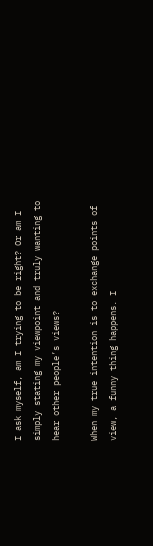I ask myself, am I trying to be right? Or am I simply stating my viewpoint and truly wanting to hear other people’s views?

When my true intention is to exchange points of view, a funny thing happens. I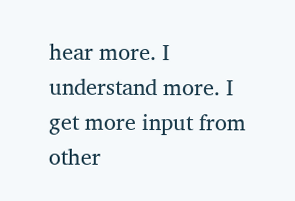hear more. I understand more. I get more input from other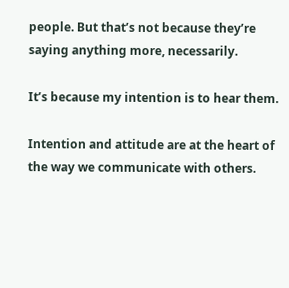people. But that’s not because they’re saying anything more, necessarily.

It’s because my intention is to hear them.

Intention and attitude are at the heart of the way we communicate with others.